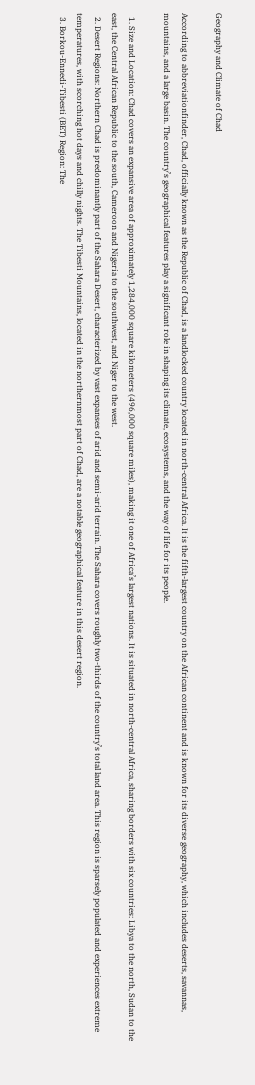Geography and Climate of Chad

According to abbreviationfinder, Chad, officially known as the Republic of Chad, is a landlocked country located in north-central Africa. It is the fifth-largest country on the African continent and is known for its diverse geography, which includes deserts, savannas, mountains, and a large basin. The country’s geographical features play a significant role in shaping its climate, ecosystems, and the way of life for its people.

  1. Size and Location: Chad covers an expansive area of approximately 1,284,000 square kilometers (496,000 square miles), making it one of Africa’s largest nations. It is situated in north-central Africa, sharing borders with six countries: Libya to the north, Sudan to the east, the Central African Republic to the south, Cameroon and Nigeria to the southwest, and Niger to the west.
  2. Desert Regions: Northern Chad is predominantly part of the Sahara Desert, characterized by vast expanses of arid and semi-arid terrain. The Sahara covers roughly two-thirds of the country’s total land area. This region is sparsely populated and experiences extreme temperatures, with scorching hot days and chilly nights. The Tibesti Mountains, located in the northernmost part of Chad, are a notable geographical feature in this desert region.
  3. Borkou-Ennedi-Tibesti (BET) Region: The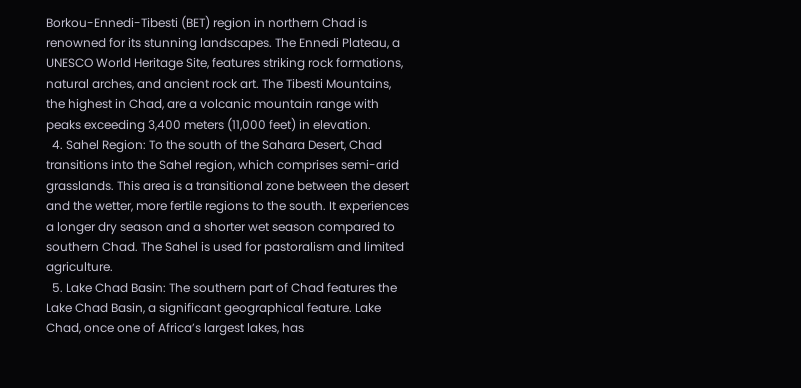Borkou-Ennedi-Tibesti (BET) region in northern Chad is renowned for its stunning landscapes. The Ennedi Plateau, a UNESCO World Heritage Site, features striking rock formations, natural arches, and ancient rock art. The Tibesti Mountains, the highest in Chad, are a volcanic mountain range with peaks exceeding 3,400 meters (11,000 feet) in elevation.
  4. Sahel Region: To the south of the Sahara Desert, Chad transitions into the Sahel region, which comprises semi-arid grasslands. This area is a transitional zone between the desert and the wetter, more fertile regions to the south. It experiences a longer dry season and a shorter wet season compared to southern Chad. The Sahel is used for pastoralism and limited agriculture.
  5. Lake Chad Basin: The southern part of Chad features the Lake Chad Basin, a significant geographical feature. Lake Chad, once one of Africa’s largest lakes, has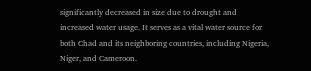significantly decreased in size due to drought and increased water usage. It serves as a vital water source for both Chad and its neighboring countries, including Nigeria, Niger, and Cameroon.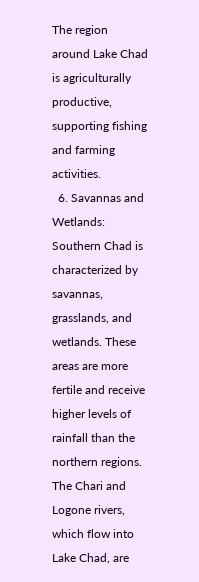The region around Lake Chad is agriculturally productive, supporting fishing and farming activities.
  6. Savannas and Wetlands: Southern Chad is characterized by savannas, grasslands, and wetlands. These areas are more fertile and receive higher levels of rainfall than the northern regions. The Chari and Logone rivers, which flow into Lake Chad, are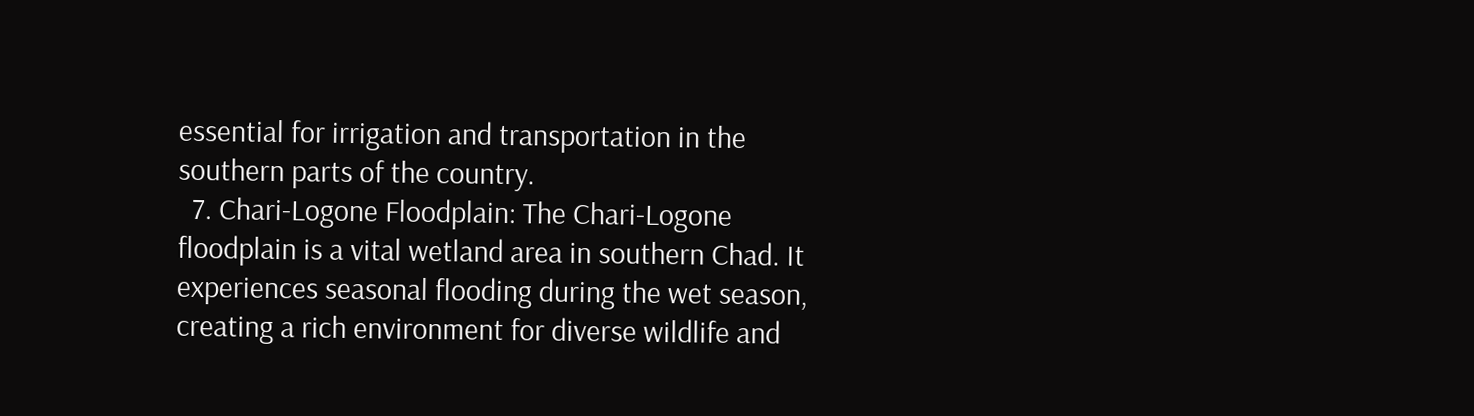essential for irrigation and transportation in the southern parts of the country.
  7. Chari-Logone Floodplain: The Chari-Logone floodplain is a vital wetland area in southern Chad. It experiences seasonal flooding during the wet season, creating a rich environment for diverse wildlife and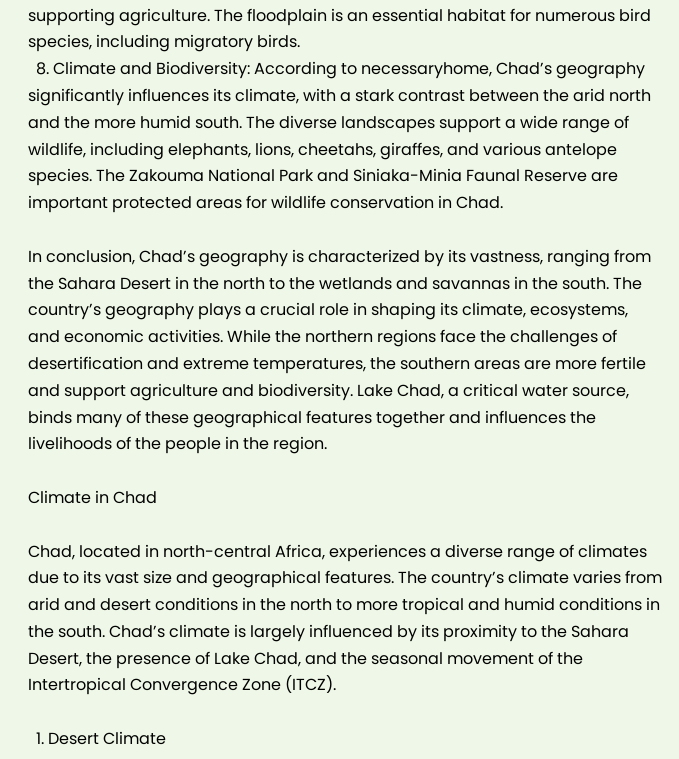supporting agriculture. The floodplain is an essential habitat for numerous bird species, including migratory birds.
  8. Climate and Biodiversity: According to necessaryhome, Chad’s geography significantly influences its climate, with a stark contrast between the arid north and the more humid south. The diverse landscapes support a wide range of wildlife, including elephants, lions, cheetahs, giraffes, and various antelope species. The Zakouma National Park and Siniaka-Minia Faunal Reserve are important protected areas for wildlife conservation in Chad.

In conclusion, Chad’s geography is characterized by its vastness, ranging from the Sahara Desert in the north to the wetlands and savannas in the south. The country’s geography plays a crucial role in shaping its climate, ecosystems, and economic activities. While the northern regions face the challenges of desertification and extreme temperatures, the southern areas are more fertile and support agriculture and biodiversity. Lake Chad, a critical water source, binds many of these geographical features together and influences the livelihoods of the people in the region.

Climate in Chad

Chad, located in north-central Africa, experiences a diverse range of climates due to its vast size and geographical features. The country’s climate varies from arid and desert conditions in the north to more tropical and humid conditions in the south. Chad’s climate is largely influenced by its proximity to the Sahara Desert, the presence of Lake Chad, and the seasonal movement of the Intertropical Convergence Zone (ITCZ).

  1. Desert Climate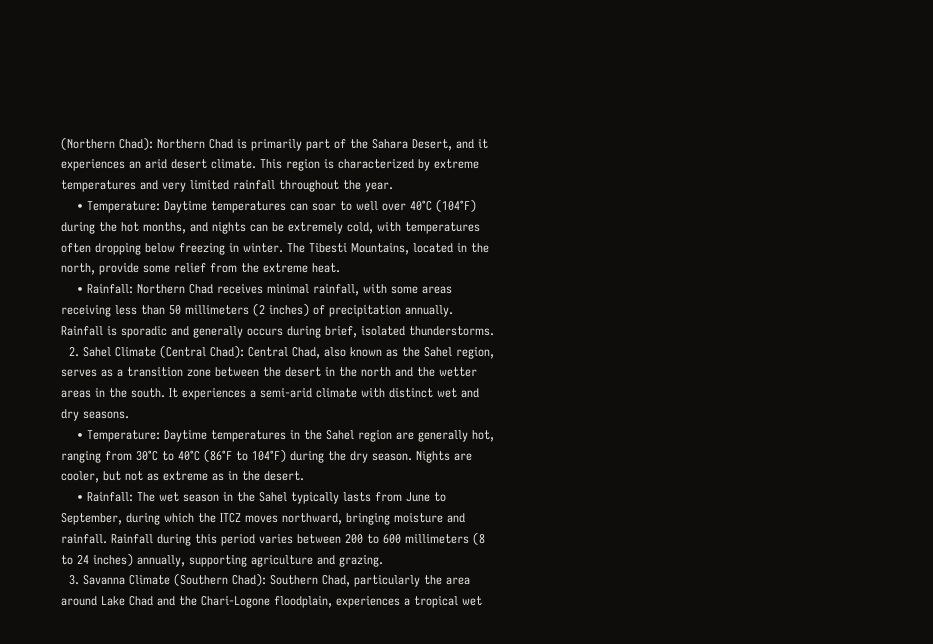(Northern Chad): Northern Chad is primarily part of the Sahara Desert, and it experiences an arid desert climate. This region is characterized by extreme temperatures and very limited rainfall throughout the year.
    • Temperature: Daytime temperatures can soar to well over 40°C (104°F) during the hot months, and nights can be extremely cold, with temperatures often dropping below freezing in winter. The Tibesti Mountains, located in the north, provide some relief from the extreme heat.
    • Rainfall: Northern Chad receives minimal rainfall, with some areas receiving less than 50 millimeters (2 inches) of precipitation annually. Rainfall is sporadic and generally occurs during brief, isolated thunderstorms.
  2. Sahel Climate (Central Chad): Central Chad, also known as the Sahel region, serves as a transition zone between the desert in the north and the wetter areas in the south. It experiences a semi-arid climate with distinct wet and dry seasons.
    • Temperature: Daytime temperatures in the Sahel region are generally hot, ranging from 30°C to 40°C (86°F to 104°F) during the dry season. Nights are cooler, but not as extreme as in the desert.
    • Rainfall: The wet season in the Sahel typically lasts from June to September, during which the ITCZ moves northward, bringing moisture and rainfall. Rainfall during this period varies between 200 to 600 millimeters (8 to 24 inches) annually, supporting agriculture and grazing.
  3. Savanna Climate (Southern Chad): Southern Chad, particularly the area around Lake Chad and the Chari-Logone floodplain, experiences a tropical wet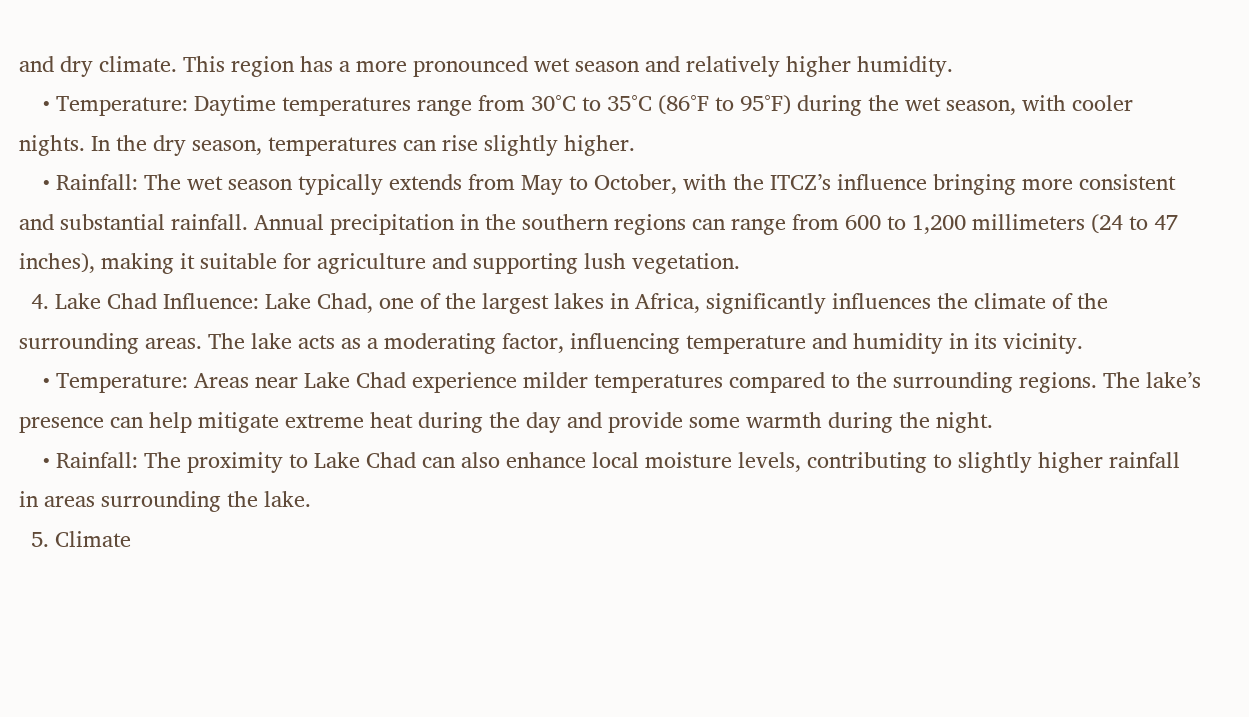and dry climate. This region has a more pronounced wet season and relatively higher humidity.
    • Temperature: Daytime temperatures range from 30°C to 35°C (86°F to 95°F) during the wet season, with cooler nights. In the dry season, temperatures can rise slightly higher.
    • Rainfall: The wet season typically extends from May to October, with the ITCZ’s influence bringing more consistent and substantial rainfall. Annual precipitation in the southern regions can range from 600 to 1,200 millimeters (24 to 47 inches), making it suitable for agriculture and supporting lush vegetation.
  4. Lake Chad Influence: Lake Chad, one of the largest lakes in Africa, significantly influences the climate of the surrounding areas. The lake acts as a moderating factor, influencing temperature and humidity in its vicinity.
    • Temperature: Areas near Lake Chad experience milder temperatures compared to the surrounding regions. The lake’s presence can help mitigate extreme heat during the day and provide some warmth during the night.
    • Rainfall: The proximity to Lake Chad can also enhance local moisture levels, contributing to slightly higher rainfall in areas surrounding the lake.
  5. Climate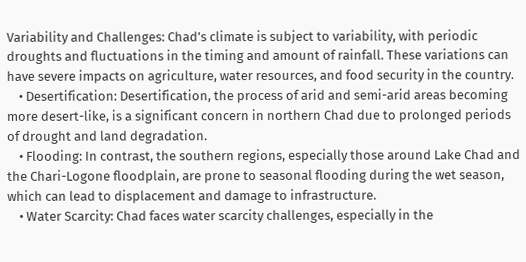Variability and Challenges: Chad’s climate is subject to variability, with periodic droughts and fluctuations in the timing and amount of rainfall. These variations can have severe impacts on agriculture, water resources, and food security in the country.
    • Desertification: Desertification, the process of arid and semi-arid areas becoming more desert-like, is a significant concern in northern Chad due to prolonged periods of drought and land degradation.
    • Flooding: In contrast, the southern regions, especially those around Lake Chad and the Chari-Logone floodplain, are prone to seasonal flooding during the wet season, which can lead to displacement and damage to infrastructure.
    • Water Scarcity: Chad faces water scarcity challenges, especially in the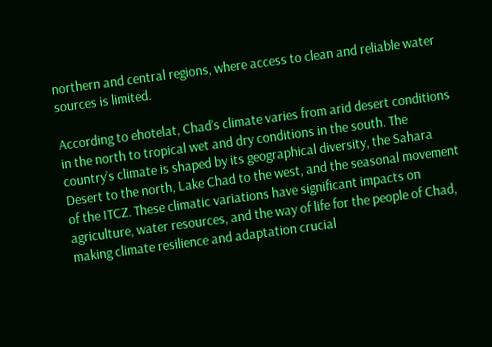northern and central regions, where access to clean and reliable water sources is limited.

According to ehotelat, Chad’s climate varies from arid desert conditions in the north to tropical wet and dry conditions in the south. The country’s climate is shaped by its geographical diversity, the Sahara Desert to the north, Lake Chad to the west, and the seasonal movement of the ITCZ. These climatic variations have significant impacts on agriculture, water resources, and the way of life for the people of Chad, making climate resilience and adaptation crucial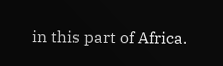in this part of Africa.